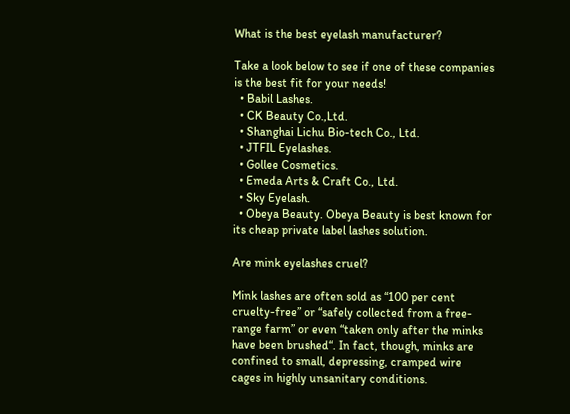What is the best eyelash manufacturer?

Take a look below to see if one of these companies is the best fit for your needs!
  • Babil Lashes.
  • CK Beauty Co.,Ltd.
  • Shanghai Lichu Bio-tech Co., Ltd.
  • JTFIL Eyelashes.
  • Gollee Cosmetics.
  • Emeda Arts & Craft Co., Ltd.
  • Sky Eyelash.
  • Obeya Beauty. Obeya Beauty is best known for its cheap private label lashes solution.

Are mink eyelashes cruel?

Mink lashes are often sold as “100 per cent cruelty-free” or “safely collected from a free-range farm” or even “taken only after the minks have been brushed“. In fact, though, minks are confined to small, depressing, cramped wire cages in highly unsanitary conditions.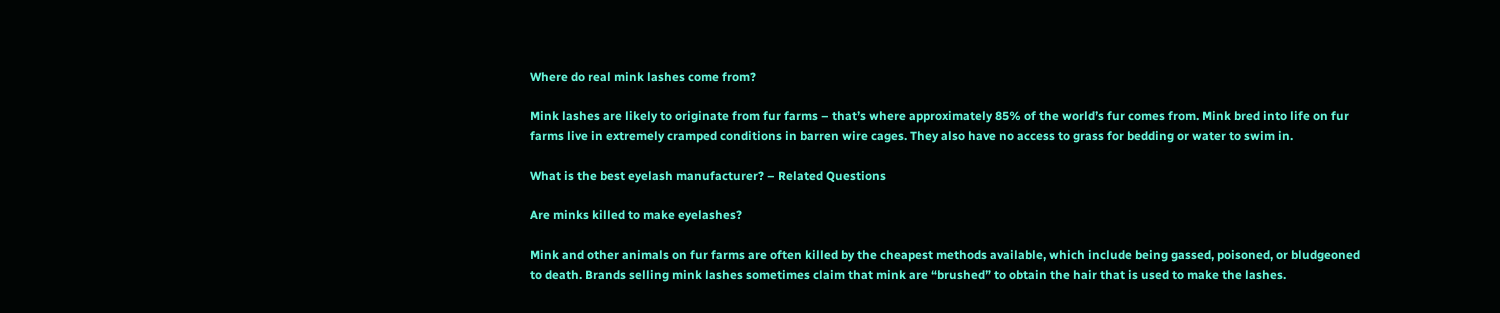Where do real mink lashes come from?

Mink lashes are likely to originate from fur farms – that’s where approximately 85% of the world’s fur comes from. Mink bred into life on fur farms live in extremely cramped conditions in barren wire cages. They also have no access to grass for bedding or water to swim in.

What is the best eyelash manufacturer? – Related Questions

Are minks killed to make eyelashes?

Mink and other animals on fur farms are often killed by the cheapest methods available, which include being gassed, poisoned, or bludgeoned to death. Brands selling mink lashes sometimes claim that mink are “brushed” to obtain the hair that is used to make the lashes.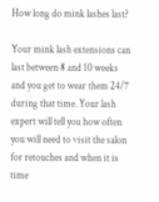How long do mink lashes last?

Your mink lash extensions can last between 8 and 10 weeks and you get to wear them 24/7 during that time. Your lash expert will tell you how often you will need to visit the salon for retouches and when it is time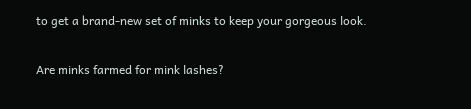to get a brand-new set of minks to keep your gorgeous look.

Are minks farmed for mink lashes?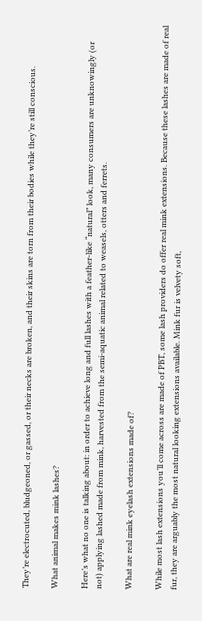They’re electrocuted, bludgeoned, or gassed, or their necks are broken, and their skins are torn from their bodies while they’re still conscious.

What animal makes mink lashes?

Here’s what no one is talking about: in order to achieve long and full lashes with a feather-like “natural” look, many consumers are unknowingly (or not) applying lashed made from mink, harvested from the semi-aquatic animal related to weasels, otters and ferrets.

What are real mink eyelash extensions made of?

While most lash extensions you’ll come across are made of PBT, some lash providers do offer real mink extensions. Because these lashes are made of real fur, they are arguably the most natural looking extensions available. Mink fur is velvety soft,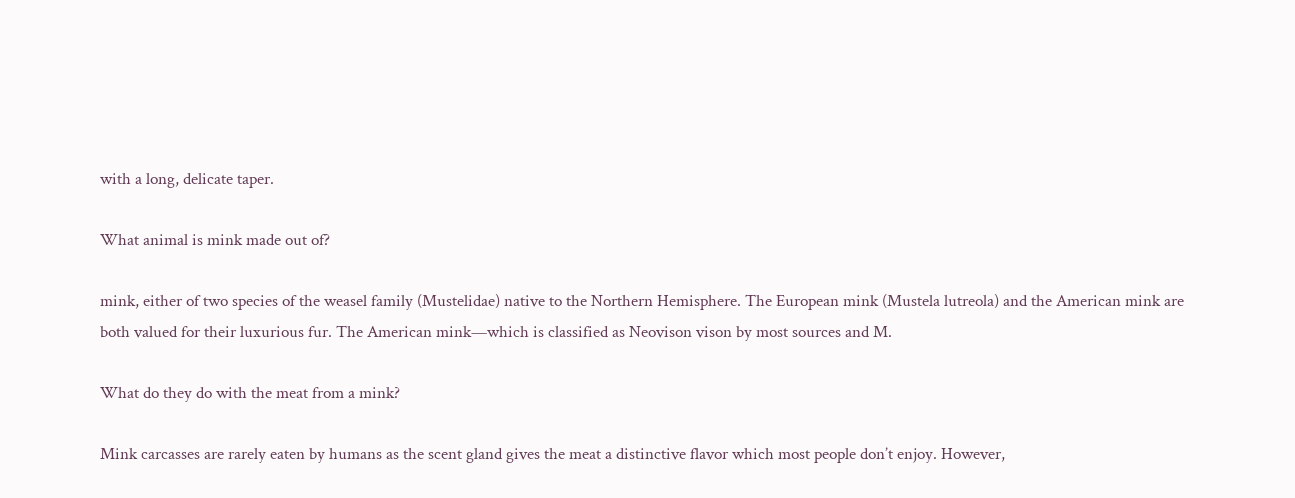with a long, delicate taper.

What animal is mink made out of?

mink, either of two species of the weasel family (Mustelidae) native to the Northern Hemisphere. The European mink (Mustela lutreola) and the American mink are both valued for their luxurious fur. The American mink—which is classified as Neovison vison by most sources and M.

What do they do with the meat from a mink?

Mink carcasses are rarely eaten by humans as the scent gland gives the meat a distinctive flavor which most people don’t enjoy. However,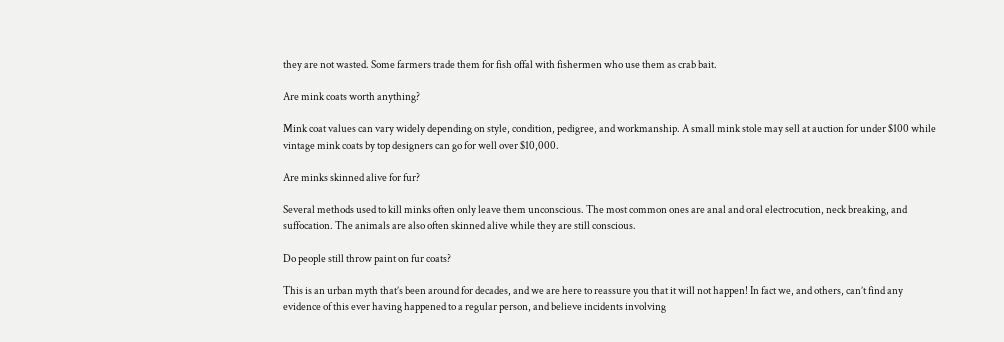they are not wasted. Some farmers trade them for fish offal with fishermen who use them as crab bait.

Are mink coats worth anything?

Mink coat values can vary widely depending on style, condition, pedigree, and workmanship. A small mink stole may sell at auction for under $100 while vintage mink coats by top designers can go for well over $10,000.

Are minks skinned alive for fur?

Several methods used to kill minks often only leave them unconscious. The most common ones are anal and oral electrocution, neck breaking, and suffocation. The animals are also often skinned alive while they are still conscious.

Do people still throw paint on fur coats?

This is an urban myth that’s been around for decades, and we are here to reassure you that it will not happen! In fact we, and others, can’t find any evidence of this ever having happened to a regular person, and believe incidents involving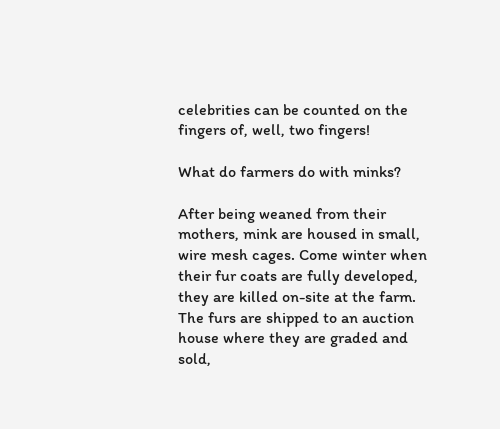celebrities can be counted on the fingers of, well, two fingers!

What do farmers do with minks?

After being weaned from their mothers, mink are housed in small, wire mesh cages. Come winter when their fur coats are fully developed, they are killed on-site at the farm. The furs are shipped to an auction house where they are graded and sold,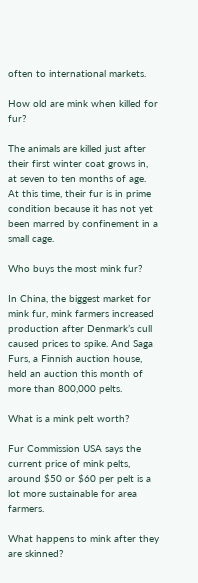often to international markets.

How old are mink when killed for fur?

The animals are killed just after their first winter coat grows in, at seven to ten months of age. At this time, their fur is in prime condition because it has not yet been marred by confinement in a small cage.

Who buys the most mink fur?

In China, the biggest market for mink fur, mink farmers increased production after Denmark’s cull caused prices to spike. And Saga Furs, a Finnish auction house, held an auction this month of more than 800,000 pelts.

What is a mink pelt worth?

Fur Commission USA says the current price of mink pelts, around $50 or $60 per pelt is a lot more sustainable for area farmers.

What happens to mink after they are skinned?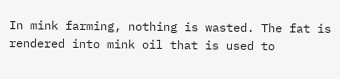In mink farming, nothing is wasted. The fat is rendered into mink oil that is used to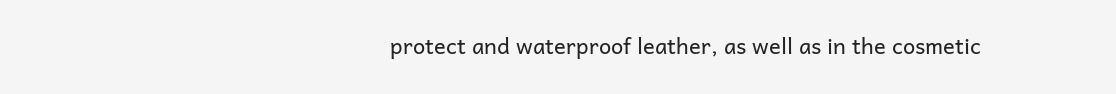protect and waterproof leather, as well as in the cosmetic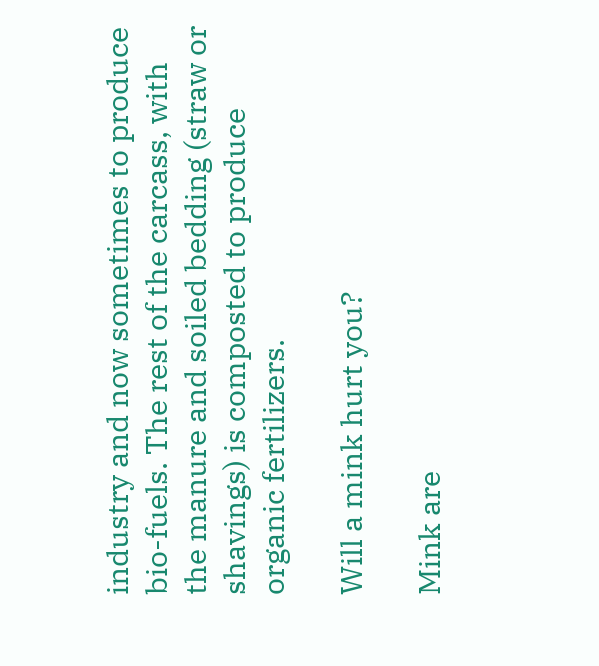industry and now sometimes to produce bio-fuels. The rest of the carcass, with the manure and soiled bedding (straw or shavings) is composted to produce organic fertilizers.

Will a mink hurt you?

Mink are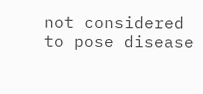not considered to pose disease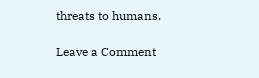threats to humans.

Leave a Comment